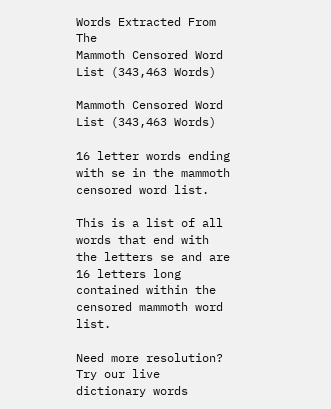Words Extracted From The
Mammoth Censored Word List (343,463 Words)

Mammoth Censored Word List (343,463 Words)

16 letter words ending with se in the mammoth censored word list.

This is a list of all words that end with the letters se and are 16 letters long contained within the censored mammoth word list.

Need more resolution? Try our live dictionary words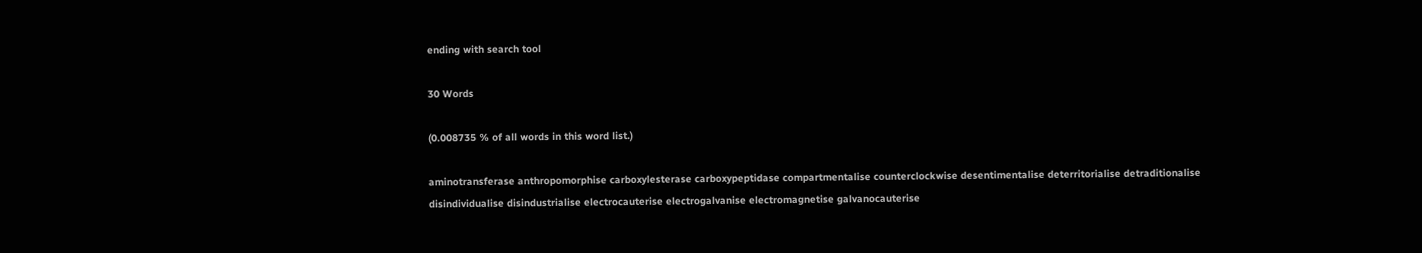ending with search tool

30 Words

(0.008735 % of all words in this word list.)

aminotransferase anthropomorphise carboxylesterase carboxypeptidase compartmentalise counterclockwise desentimentalise deterritorialise detraditionalise disindividualise disindustrialise electrocauterise electrogalvanise electromagnetise galvanocauterise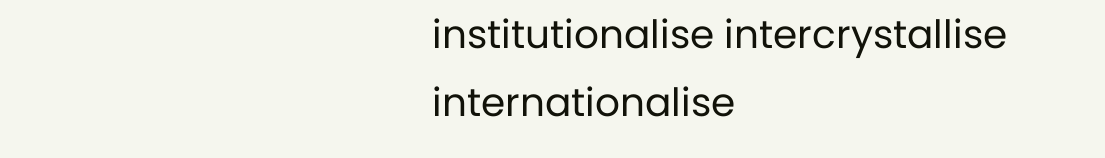institutionalise intercrystallise internationalise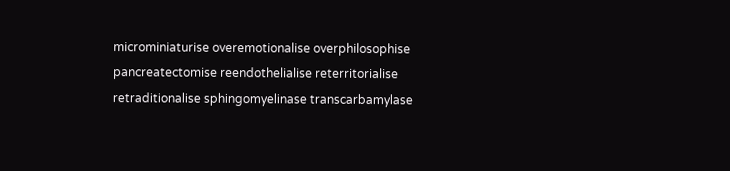microminiaturise overemotionalise overphilosophise pancreatectomise reendothelialise reterritorialise retraditionalise sphingomyelinase transcarbamylase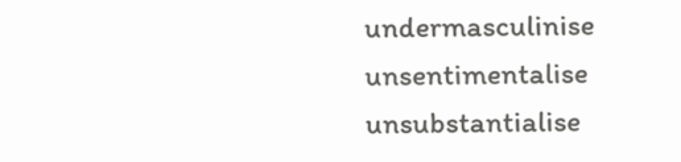undermasculinise unsentimentalise unsubstantialise